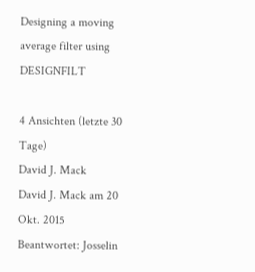Designing a moving average filter using DESIGNFILT

4 Ansichten (letzte 30 Tage)
David J. Mack
David J. Mack am 20 Okt. 2015
Beantwortet: Josselin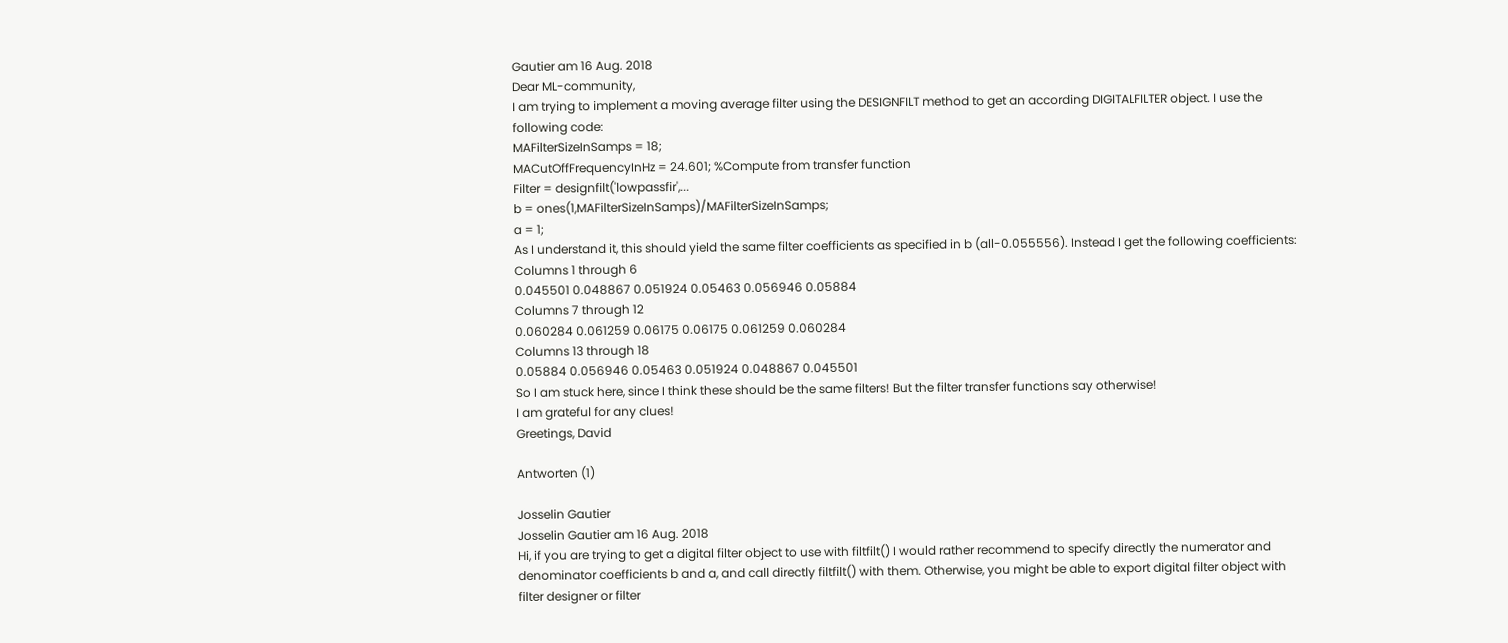Gautier am 16 Aug. 2018
Dear ML-community,
I am trying to implement a moving average filter using the DESIGNFILT method to get an according DIGITALFILTER object. I use the following code:
MAFilterSizeInSamps = 18;
MACutOffFrequencyInHz = 24.601; %Compute from transfer function
Filter = designfilt('lowpassfir',...
b = ones(1,MAFilterSizeInSamps)/MAFilterSizeInSamps;
a = 1;
As I understand it, this should yield the same filter coefficients as specified in b (all-0.055556). Instead I get the following coefficients:
Columns 1 through 6
0.045501 0.048867 0.051924 0.05463 0.056946 0.05884
Columns 7 through 12
0.060284 0.061259 0.06175 0.06175 0.061259 0.060284
Columns 13 through 18
0.05884 0.056946 0.05463 0.051924 0.048867 0.045501
So I am stuck here, since I think these should be the same filters! But the filter transfer functions say otherwise!
I am grateful for any clues!
Greetings, David

Antworten (1)

Josselin Gautier
Josselin Gautier am 16 Aug. 2018
Hi, if you are trying to get a digital filter object to use with filtfilt() I would rather recommend to specify directly the numerator and denominator coefficients b and a, and call directly filtfilt() with them. Otherwise, you might be able to export digital filter object with filter designer or filter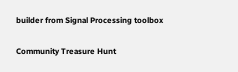builder from Signal Processing toolbox

Community Treasure Hunt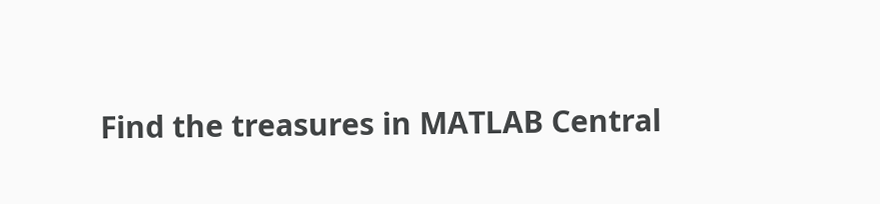Find the treasures in MATLAB Central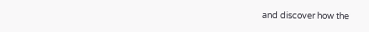and discover how the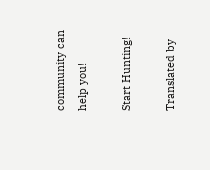community can help you!

Start Hunting!

Translated by